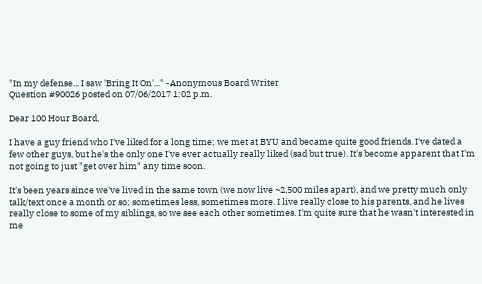"In my defense... I saw 'Bring It On'..." -Anonymous Board Writer
Question #90026 posted on 07/06/2017 1:02 p.m.

Dear 100 Hour Board,

I have a guy friend who I've liked for a long time; we met at BYU and became quite good friends. I've dated a few other guys, but he's the only one I've ever actually really liked (sad but true). It's become apparent that I'm not going to just "get over him" any time soon.

It's been years since we've lived in the same town (we now live ~2,500 miles apart), and we pretty much only talk/text once a month or so; sometimes less, sometimes more. I live really close to his parents, and he lives really close to some of my siblings, so we see each other sometimes. I'm quite sure that he wasn't interested in me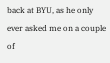back at BYU, as he only ever asked me on a couple of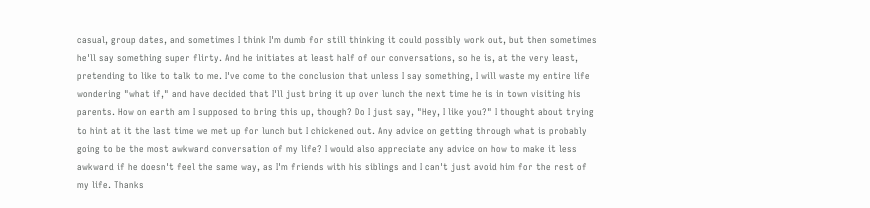casual, group dates, and sometimes I think I'm dumb for still thinking it could possibly work out, but then sometimes he'll say something super flirty. And he initiates at least half of our conversations, so he is, at the very least, pretending to like to talk to me. I've come to the conclusion that unless I say something, I will waste my entire life wondering "what if," and have decided that I'll just bring it up over lunch the next time he is in town visiting his parents. How on earth am I supposed to bring this up, though? Do I just say, "Hey, I like you?" I thought about trying to hint at it the last time we met up for lunch but I chickened out. Any advice on getting through what is probably going to be the most awkward conversation of my life? I would also appreciate any advice on how to make it less awkward if he doesn't feel the same way, as I'm friends with his siblings and I can't just avoid him for the rest of my life. Thanks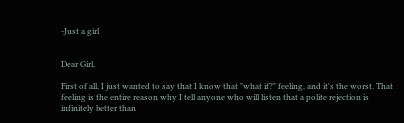-Just a girl


Dear Girl,

First of all, I just wanted to say that I know that "what if?" feeling, and it's the worst. That feeling is the entire reason why I tell anyone who will listen that a polite rejection is infinitely better than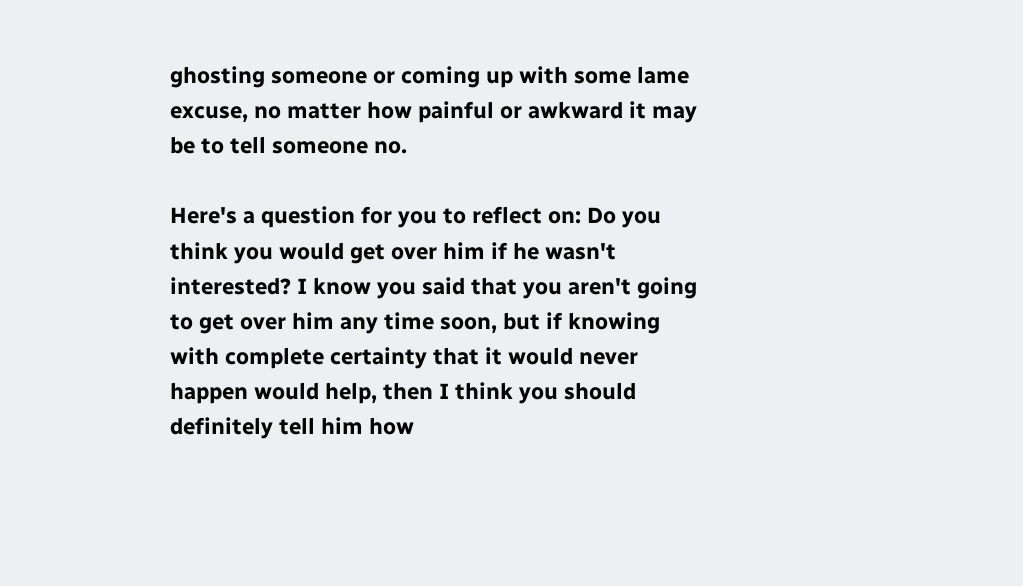ghosting someone or coming up with some lame excuse, no matter how painful or awkward it may be to tell someone no.

Here's a question for you to reflect on: Do you think you would get over him if he wasn't interested? I know you said that you aren't going to get over him any time soon, but if knowing with complete certainty that it would never happen would help, then I think you should definitely tell him how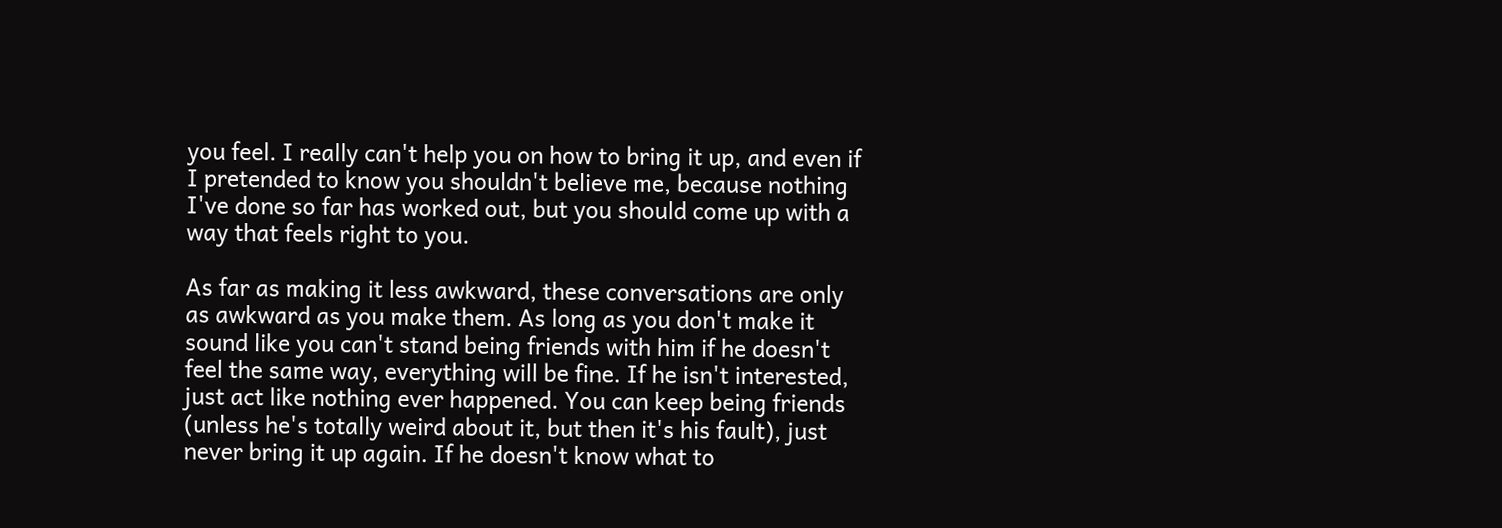you feel. I really can't help you on how to bring it up, and even if I pretended to know you shouldn't believe me, because nothing I've done so far has worked out, but you should come up with a way that feels right to you.

As far as making it less awkward, these conversations are only as awkward as you make them. As long as you don't make it sound like you can't stand being friends with him if he doesn't feel the same way, everything will be fine. If he isn't interested, just act like nothing ever happened. You can keep being friends (unless he's totally weird about it, but then it's his fault), just never bring it up again. If he doesn't know what to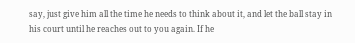say, just give him all the time he needs to think about it, and let the ball stay in his court until he reaches out to you again. If he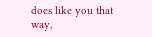does like you that way,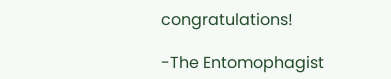congratulations!

-The Entomophagist